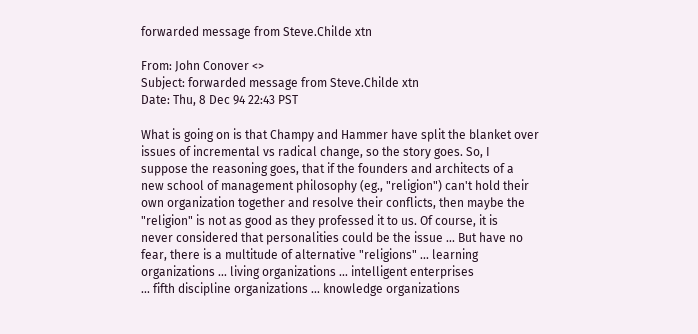forwarded message from Steve.Childe xtn

From: John Conover <>
Subject: forwarded message from Steve.Childe xtn
Date: Thu, 8 Dec 94 22:43 PST

What is going on is that Champy and Hammer have split the blanket over
issues of incremental vs radical change, so the story goes. So, I
suppose the reasoning goes, that if the founders and architects of a
new school of management philosophy (eg., "religion") can't hold their
own organization together and resolve their conflicts, then maybe the
"religion" is not as good as they professed it to us. Of course, it is
never considered that personalities could be the issue ... But have no
fear, there is a multitude of alternative "religions" ... learning
organizations ... living organizations ... intelligent enterprises
... fifth discipline organizations ... knowledge organizations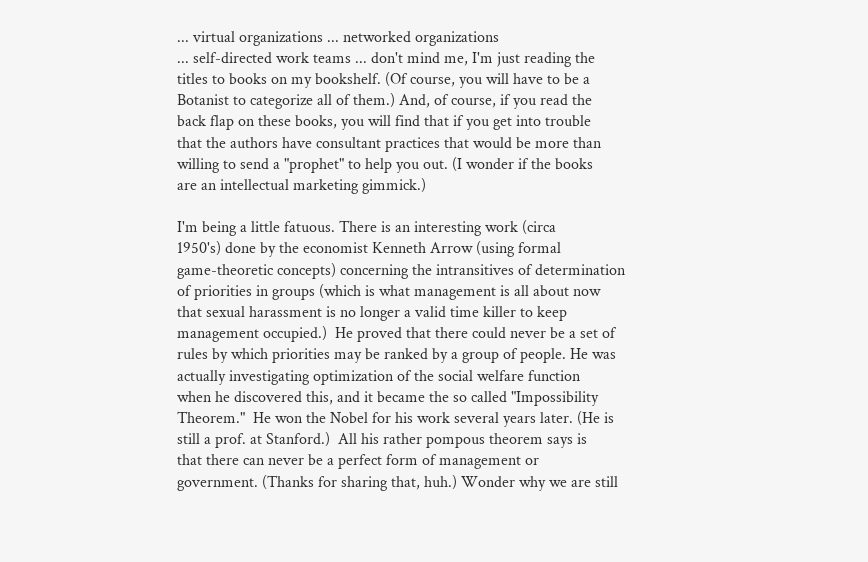... virtual organizations ... networked organizations
... self-directed work teams ... don't mind me, I'm just reading the
titles to books on my bookshelf. (Of course, you will have to be a
Botanist to categorize all of them.) And, of course, if you read the
back flap on these books, you will find that if you get into trouble
that the authors have consultant practices that would be more than
willing to send a "prophet" to help you out. (I wonder if the books
are an intellectual marketing gimmick.)

I'm being a little fatuous. There is an interesting work (circa
1950's) done by the economist Kenneth Arrow (using formal
game-theoretic concepts) concerning the intransitives of determination
of priorities in groups (which is what management is all about now
that sexual harassment is no longer a valid time killer to keep
management occupied.)  He proved that there could never be a set of
rules by which priorities may be ranked by a group of people. He was
actually investigating optimization of the social welfare function
when he discovered this, and it became the so called "Impossibility
Theorem."  He won the Nobel for his work several years later. (He is
still a prof. at Stanford.)  All his rather pompous theorem says is
that there can never be a perfect form of management or
government. (Thanks for sharing that, huh.) Wonder why we are still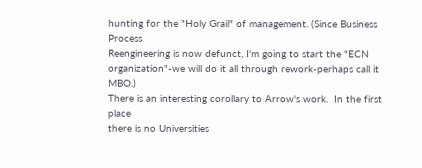hunting for the "Holy Grail" of management. (Since Business Process
Reengineering is now defunct, I'm going to start the "ECN
organization"-we will do it all through rework-perhaps call it MBO.)
There is an interesting corollary to Arrow's work.  In the first place
there is no Universities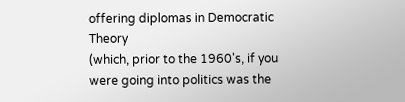offering diplomas in Democratic Theory
(which, prior to the 1960's, if you were going into politics was the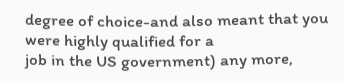degree of choice-and also meant that you were highly qualified for a
job in the US government) any more,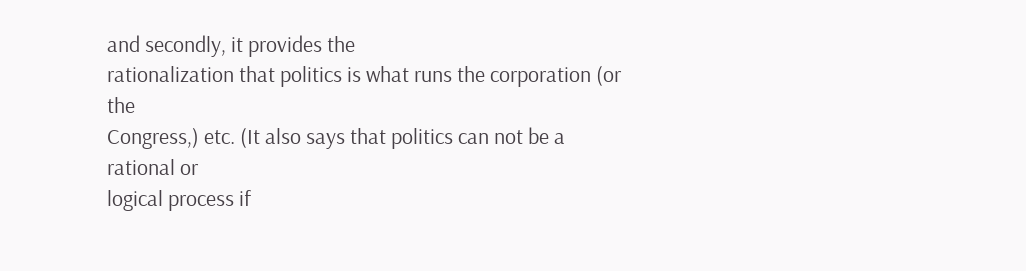and secondly, it provides the
rationalization that politics is what runs the corporation (or the
Congress,) etc. (It also says that politics can not be a rational or
logical process if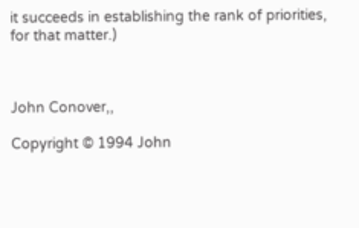it succeeds in establishing the rank of priorities,
for that matter.)



John Conover,,

Copyright © 1994 John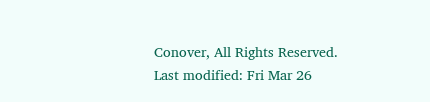Conover, All Rights Reserved.
Last modified: Fri Mar 26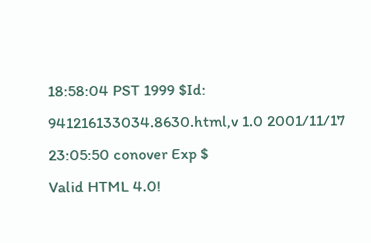18:58:04 PST 1999 $Id: 941216133034.8630.html,v 1.0 2001/11/17 23:05:50 conover Exp $
Valid HTML 4.0!